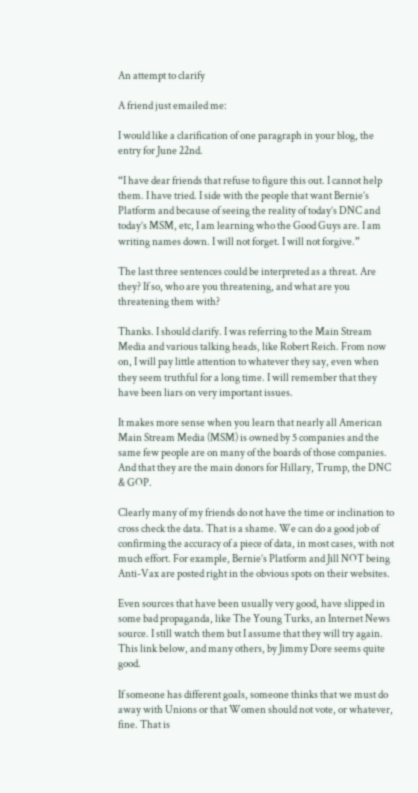An attempt to clarify

A friend just emailed me:

I would like a clarification of one paragraph in your blog, the entry for June 22nd.

“I have dear friends that refuse to figure this out. I cannot help them. I have tried. I side with the people that want Bernie’s Platform and because of seeing the reality of today’s DNC and today’s MSM, etc, I am learning who the Good Guys are. I am writing names down. I will not forget. I will not forgive.”

The last three sentences could be interpreted as a threat. Are they? If so, who are you threatening, and what are you threatening them with?

Thanks. I should clarify. I was referring to the Main Stream Media and various talking heads, like Robert Reich. From now on, I will pay little attention to whatever they say, even when they seem truthful for a long time. I will remember that they have been liars on very important issues.

It makes more sense when you learn that nearly all American Main Stream Media (MSM) is owned by 5 companies and the same few people are on many of the boards of those companies. And that they are the main donors for Hillary, Trump, the DNC & GOP.

Clearly many of my friends do not have the time or inclination to cross check the data. That is a shame. We can do a good job of confirming the accuracy of a piece of data, in most cases, with not much effort. For example, Bernie’s Platform and Jill NOT being Anti-Vax are posted right in the obvious spots on their websites.

Even sources that have been usually very good, have slipped in some bad propaganda, like The Young Turks, an Internet News source. I still watch them but I assume that they will try again. This link below, and many others, by Jimmy Dore seems quite good.

If someone has different goals, someone thinks that we must do away with Unions or that Women should not vote, or whatever, fine. That is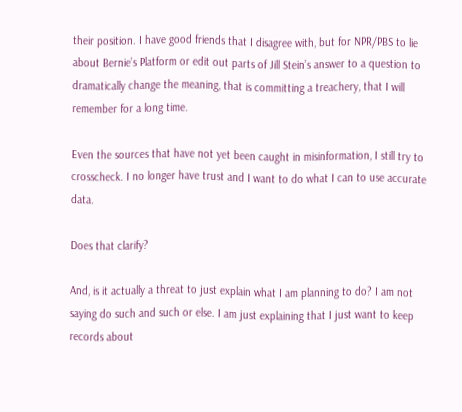their position. I have good friends that I disagree with, but for NPR/PBS to lie about Bernie’s Platform or edit out parts of Jill Stein’s answer to a question to dramatically change the meaning, that is committing a treachery, that I will remember for a long time.

Even the sources that have not yet been caught in misinformation, I still try to crosscheck. I no longer have trust and I want to do what I can to use accurate data.

Does that clarify?

And, is it actually a threat to just explain what I am planning to do? I am not saying do such and such or else. I am just explaining that I just want to keep records about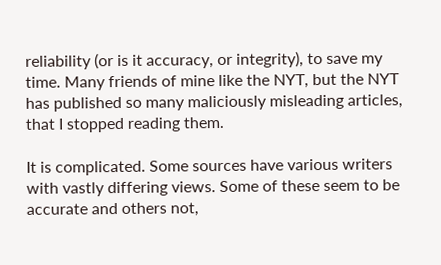reliability (or is it accuracy, or integrity), to save my time. Many friends of mine like the NYT, but the NYT has published so many maliciously misleading articles, that I stopped reading them.

It is complicated. Some sources have various writers with vastly differing views. Some of these seem to be accurate and others not,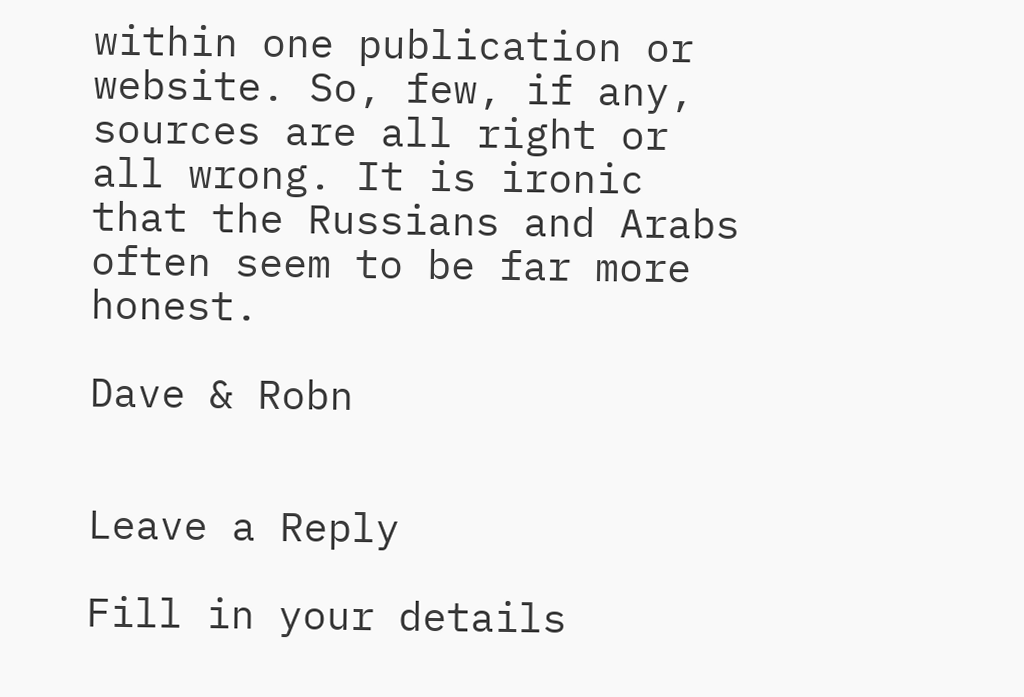within one publication or website. So, few, if any, sources are all right or all wrong. It is ironic that the Russians and Arabs often seem to be far more honest.

Dave & Robn


Leave a Reply

Fill in your details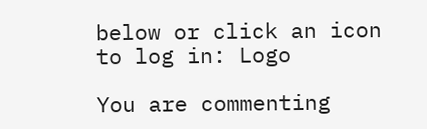below or click an icon to log in: Logo

You are commenting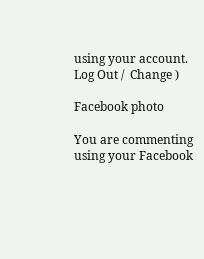using your account. Log Out /  Change )

Facebook photo

You are commenting using your Facebook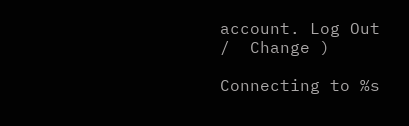account. Log Out /  Change )

Connecting to %s